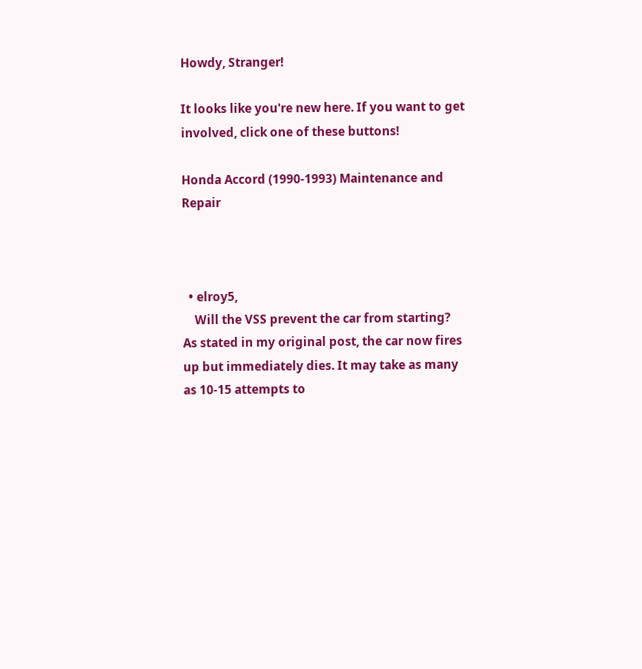Howdy, Stranger!

It looks like you're new here. If you want to get involved, click one of these buttons!

Honda Accord (1990-1993) Maintenance and Repair



  • elroy5,
    Will the VSS prevent the car from starting? As stated in my original post, the car now fires up but immediately dies. It may take as many as 10-15 attempts to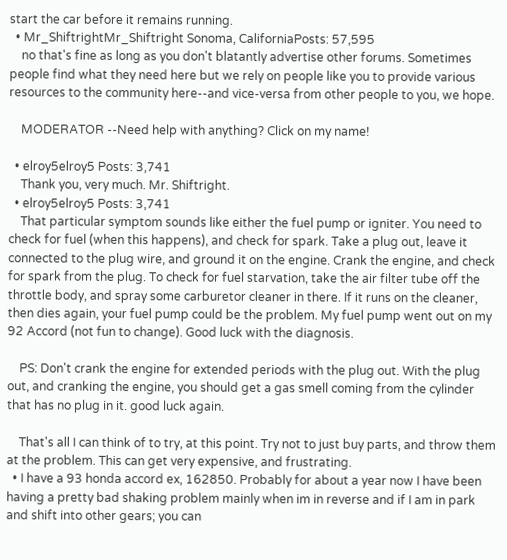start the car before it remains running.
  • Mr_ShiftrightMr_Shiftright Sonoma, CaliforniaPosts: 57,595
    no that's fine as long as you don't blatantly advertise other forums. Sometimes people find what they need here but we rely on people like you to provide various resources to the community here--and vice-versa from other people to you, we hope.

    MODERATOR --Need help with anything? Click on my name!

  • elroy5elroy5 Posts: 3,741
    Thank you, very much. Mr. Shiftright.
  • elroy5elroy5 Posts: 3,741
    That particular symptom sounds like either the fuel pump or igniter. You need to check for fuel (when this happens), and check for spark. Take a plug out, leave it connected to the plug wire, and ground it on the engine. Crank the engine, and check for spark from the plug. To check for fuel starvation, take the air filter tube off the throttle body, and spray some carburetor cleaner in there. If it runs on the cleaner, then dies again, your fuel pump could be the problem. My fuel pump went out on my 92 Accord (not fun to change). Good luck with the diagnosis.

    PS: Don't crank the engine for extended periods with the plug out. With the plug out, and cranking the engine, you should get a gas smell coming from the cylinder that has no plug in it. good luck again.

    That's all I can think of to try, at this point. Try not to just buy parts, and throw them at the problem. This can get very expensive, and frustrating.
  • I have a 93 honda accord ex, 162850. Probably for about a year now I have been having a pretty bad shaking problem mainly when im in reverse and if I am in park and shift into other gears; you can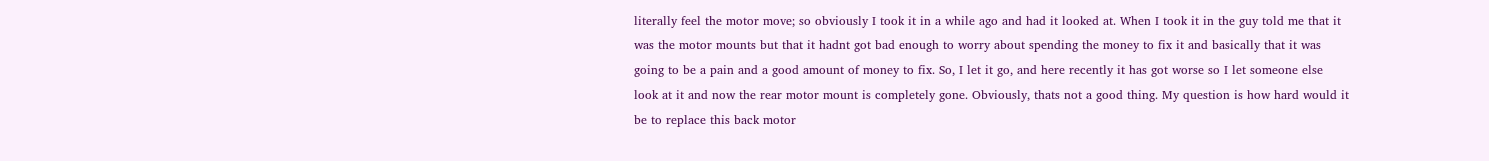literally feel the motor move; so obviously I took it in a while ago and had it looked at. When I took it in the guy told me that it was the motor mounts but that it hadnt got bad enough to worry about spending the money to fix it and basically that it was going to be a pain and a good amount of money to fix. So, I let it go, and here recently it has got worse so I let someone else look at it and now the rear motor mount is completely gone. Obviously, thats not a good thing. My question is how hard would it be to replace this back motor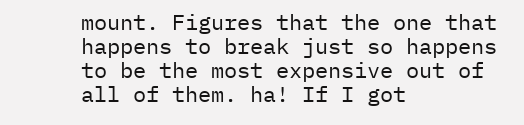mount. Figures that the one that happens to break just so happens to be the most expensive out of all of them. ha! If I got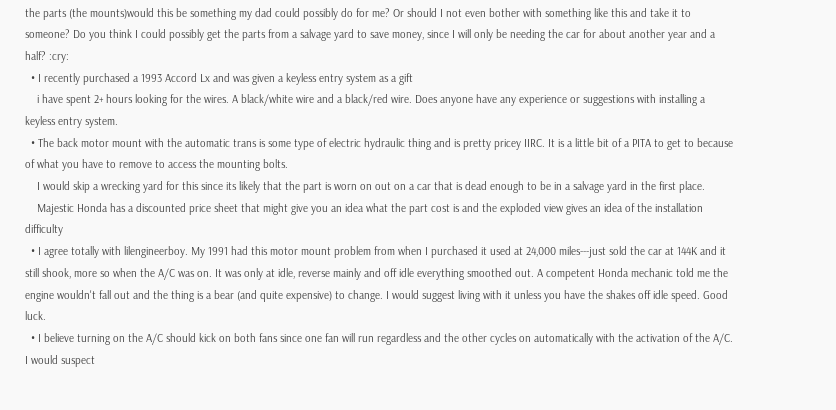the parts (the mounts)would this be something my dad could possibly do for me? Or should I not even bother with something like this and take it to someone? Do you think I could possibly get the parts from a salvage yard to save money, since I will only be needing the car for about another year and a half? :cry:
  • I recently purchased a 1993 Accord Lx and was given a keyless entry system as a gift
    i have spent 2+ hours looking for the wires. A black/white wire and a black/red wire. Does anyone have any experience or suggestions with installing a keyless entry system.
  • The back motor mount with the automatic trans is some type of electric hydraulic thing and is pretty pricey IIRC. It is a little bit of a PITA to get to because of what you have to remove to access the mounting bolts.
    I would skip a wrecking yard for this since its likely that the part is worn on out on a car that is dead enough to be in a salvage yard in the first place.
    Majestic Honda has a discounted price sheet that might give you an idea what the part cost is and the exploded view gives an idea of the installation difficulty
  • I agree totally with lilengineerboy. My 1991 had this motor mount problem from when I purchased it used at 24,000 miles---just sold the car at 144K and it still shook, more so when the A/C was on. It was only at idle, reverse mainly and off idle everything smoothed out. A competent Honda mechanic told me the engine wouldn't fall out and the thing is a bear (and quite expensive) to change. I would suggest living with it unless you have the shakes off idle speed. Good luck.
  • I believe turning on the A/C should kick on both fans since one fan will run regardless and the other cycles on automatically with the activation of the A/C. I would suspect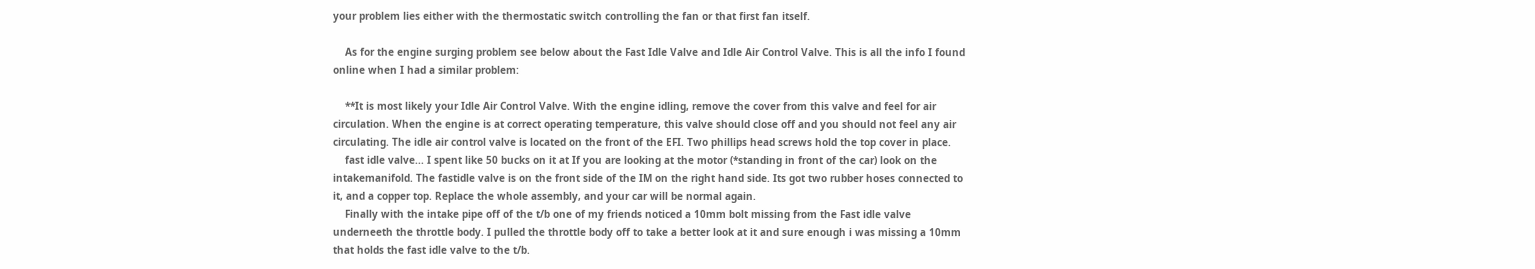your problem lies either with the thermostatic switch controlling the fan or that first fan itself.

    As for the engine surging problem see below about the Fast Idle Valve and Idle Air Control Valve. This is all the info I found online when I had a similar problem:

    **It is most likely your Idle Air Control Valve. With the engine idling, remove the cover from this valve and feel for air circulation. When the engine is at correct operating temperature, this valve should close off and you should not feel any air circulating. The idle air control valve is located on the front of the EFI. Two phillips head screws hold the top cover in place.
    fast idle valve... I spent like 50 bucks on it at If you are looking at the motor (*standing in front of the car) look on the intakemanifold. The fastidle valve is on the front side of the IM on the right hand side. Its got two rubber hoses connected to it, and a copper top. Replace the whole assembly, and your car will be normal again.
    Finally with the intake pipe off of the t/b one of my friends noticed a 10mm bolt missing from the Fast idle valve underneeth the throttle body. I pulled the throttle body off to take a better look at it and sure enough i was missing a 10mm that holds the fast idle valve to the t/b.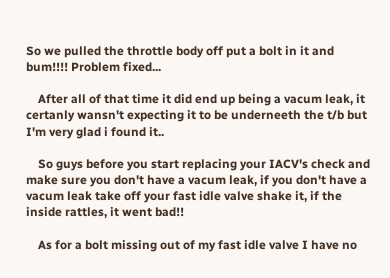So we pulled the throttle body off put a bolt in it and bum!!!! Problem fixed...

    After all of that time it did end up being a vacum leak, it certanly wansn't expecting it to be underneeth the t/b but I'm very glad i found it..

    So guys before you start replacing your IACV's check and make sure you don't have a vacum leak, if you don't have a vacum leak take off your fast idle valve shake it, if the inside rattles, it went bad!!

    As for a bolt missing out of my fast idle valve I have no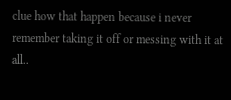clue how that happen because i never remember taking it off or messing with it at all..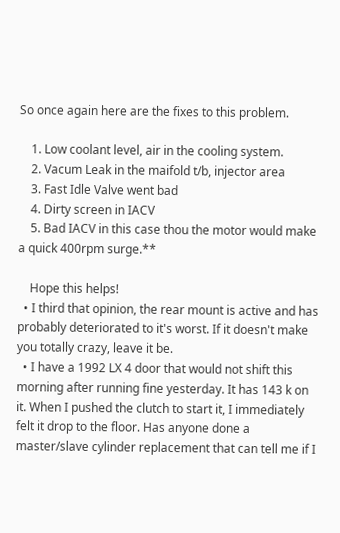So once again here are the fixes to this problem.

    1. Low coolant level, air in the cooling system.
    2. Vacum Leak in the maifold t/b, injector area
    3. Fast Idle Valve went bad
    4. Dirty screen in IACV
    5. Bad IACV in this case thou the motor would make a quick 400rpm surge.**

    Hope this helps!
  • I third that opinion, the rear mount is active and has probably deteriorated to it's worst. If it doesn't make you totally crazy, leave it be.
  • I have a 1992 LX 4 door that would not shift this morning after running fine yesterday. It has 143 k on it. When I pushed the clutch to start it, I immediately felt it drop to the floor. Has anyone done a master/slave cylinder replacement that can tell me if I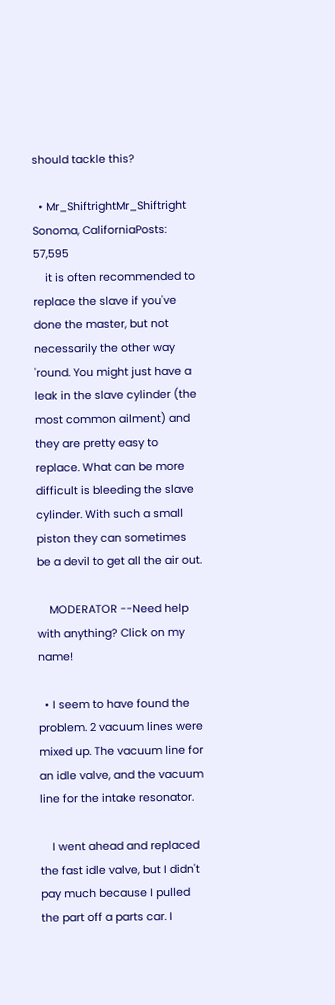should tackle this?

  • Mr_ShiftrightMr_Shiftright Sonoma, CaliforniaPosts: 57,595
    it is often recommended to replace the slave if you've done the master, but not necessarily the other way 'round. You might just have a leak in the slave cylinder (the most common ailment) and they are pretty easy to replace. What can be more difficult is bleeding the slave cylinder. With such a small piston they can sometimes be a devil to get all the air out.

    MODERATOR --Need help with anything? Click on my name!

  • I seem to have found the problem. 2 vacuum lines were mixed up. The vacuum line for an idle valve, and the vacuum line for the intake resonator.

    I went ahead and replaced the fast idle valve, but I didn't pay much because I pulled the part off a parts car. I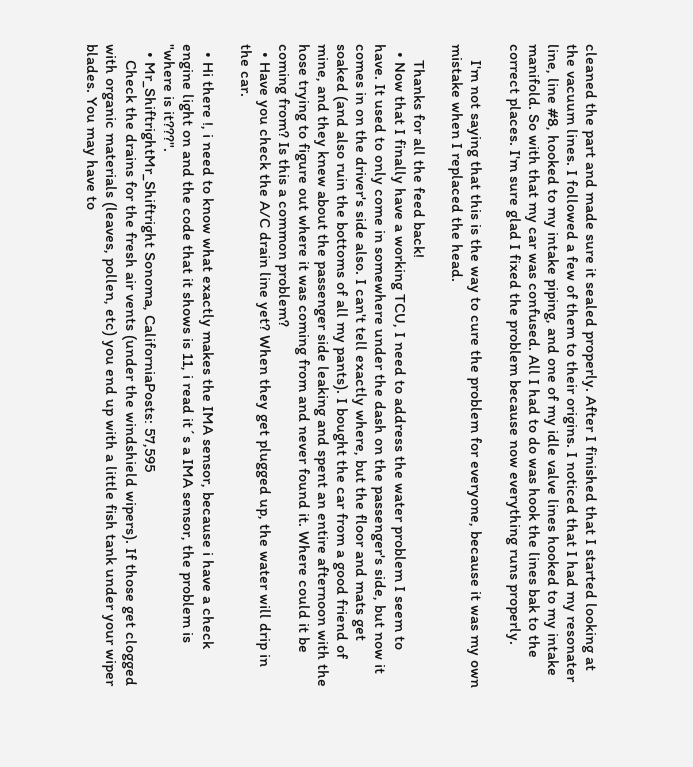cleaned the part and made sure it sealed properly. After I finished that I started looking at the vacuum lines. I followed a few of them to their origins. I noticed that I had my resonater line, line #8, hooked to my intake piping, and one of my idle valve lines hooked to my intake manifold. So with that my car was confused. All I had to do was hook the lines bak to the correct places. I'm sure glad I fixed the problem because now everything runs properly.

    I'm not saying that this is the way to cure the problem for everyone, because it was my own mistake when I replaced the head.

    Thanks for all the feed back!
  • Now that I finally have a working TCU, I need to address the water problem I seem to have. It used to only come in somewhere under the dash on the passenger's side, but now it comes in on the driver's side also. I can't tell exactly where, but the floor and mats get soaked (and also ruin the bottoms of all my pants). I bought the car from a good friend of mine, and they knew about the passenger side leaking and spent an entire afternoon with the hose trying to figure out where it was coming from and never found it. Where could it be coming from? Is this a common problem?
  • Have you check the A/C drain line yet? When they get plugged up, the water will drip in the car.

  • Hi there !, i need to know what exactly makes the IMA sensor, because i have a check engine light on and the code that it shows is 11, i read it´s a IMA sensor, the problem is "where is it???".
  • Mr_ShiftrightMr_Shiftright Sonoma, CaliforniaPosts: 57,595
    Check the drains for the fresh air vents (under the windshield wipers). If those get clogged with organic materials (leaves, pollen, etc) you end up with a little fish tank under your wiper blades. You may have to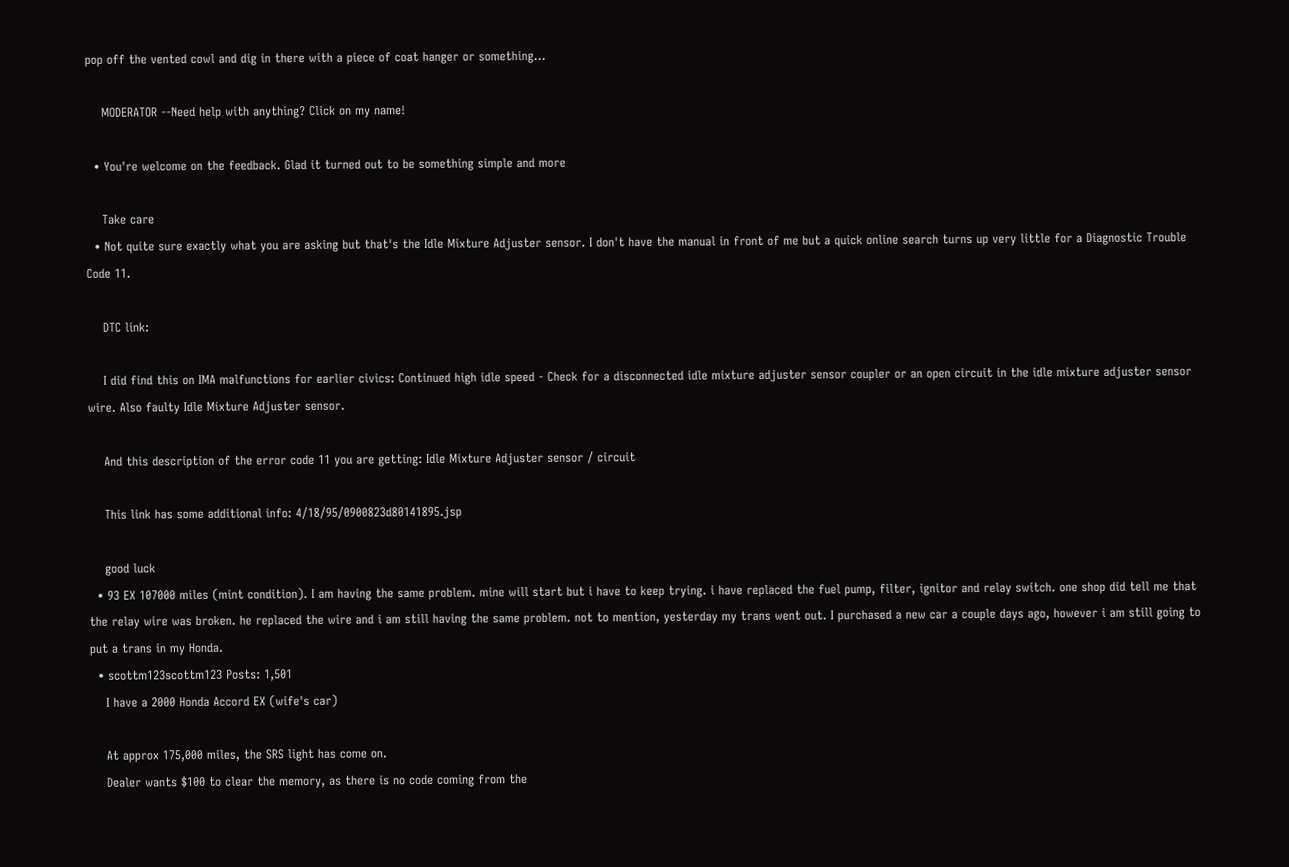pop off the vented cowl and dig in there with a piece of coat hanger or something...

    MODERATOR --Need help with anything? Click on my name!

  • You're welcome on the feedback. Glad it turned out to be something simple and more

    Take care
  • Not quite sure exactly what you are asking but that's the Idle Mixture Adjuster sensor. I don't have the manual in front of me but a quick online search turns up very little for a Diagnostic Trouble Code 11.

    DTC link:

    I did find this on IMA malfunctions for earlier civics: Continued high idle speed - Check for a disconnected idle mixture adjuster sensor coupler or an open circuit in the idle mixture adjuster sensor wire. Also faulty Idle Mixture Adjuster sensor.

    And this description of the error code 11 you are getting: Idle Mixture Adjuster sensor / circuit

    This link has some additional info: 4/18/95/0900823d80141895.jsp

    good luck
  • 93 EX 107000 miles (mint condition). I am having the same problem. mine will start but i have to keep trying. i have replaced the fuel pump, filter, ignitor and relay switch. one shop did tell me that the relay wire was broken. he replaced the wire and i am still having the same problem. not to mention, yesterday my trans went out. I purchased a new car a couple days ago, however i am still going to put a trans in my Honda.
  • scottm123scottm123 Posts: 1,501
    I have a 2000 Honda Accord EX (wife's car)

    At approx 175,000 miles, the SRS light has come on.
    Dealer wants $100 to clear the memory, as there is no code coming from the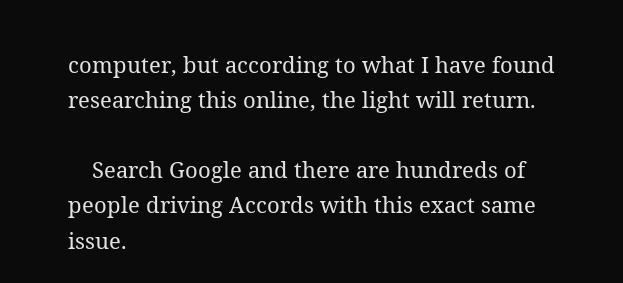computer, but according to what I have found researching this online, the light will return.

    Search Google and there are hundreds of people driving Accords with this exact same issue.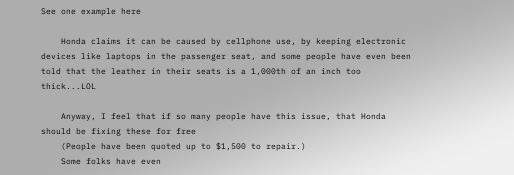See one example here

    Honda claims it can be caused by cellphone use, by keeping electronic devices like laptops in the passenger seat, and some people have even been told that the leather in their seats is a 1,000th of an inch too thick...LOL

    Anyway, I feel that if so many people have this issue, that Honda should be fixing these for free
    (People have been quoted up to $1,500 to repair.)
    Some folks have even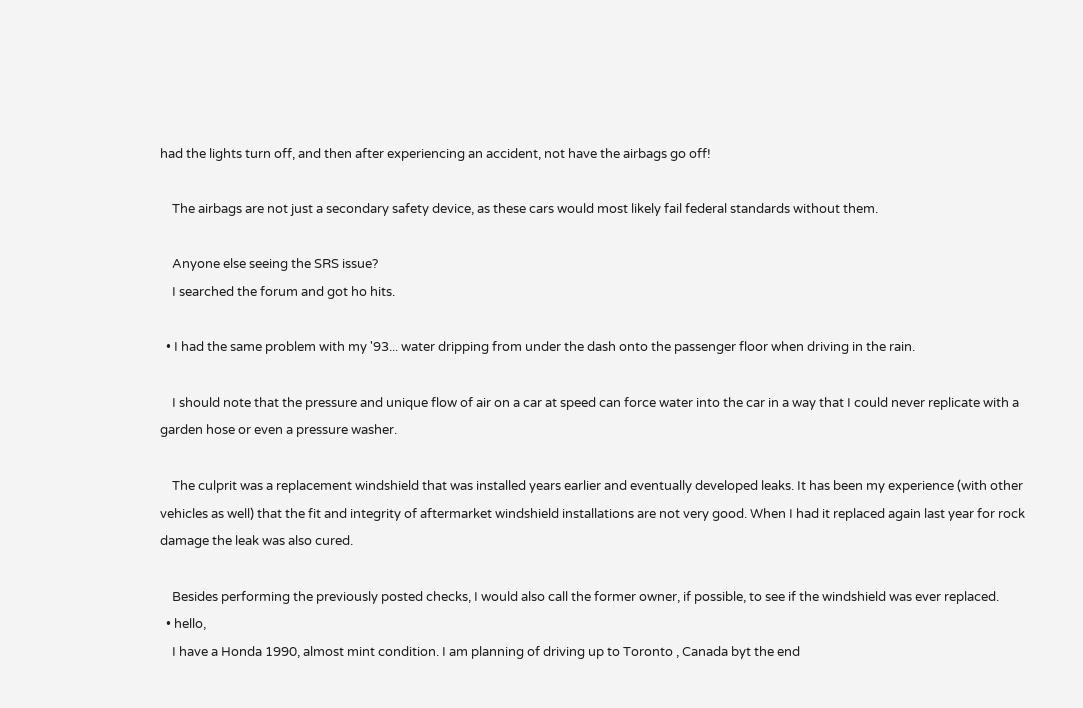had the lights turn off, and then after experiencing an accident, not have the airbags go off!

    The airbags are not just a secondary safety device, as these cars would most likely fail federal standards without them.

    Anyone else seeing the SRS issue?
    I searched the forum and got ho hits.

  • I had the same problem with my '93... water dripping from under the dash onto the passenger floor when driving in the rain.

    I should note that the pressure and unique flow of air on a car at speed can force water into the car in a way that I could never replicate with a garden hose or even a pressure washer.

    The culprit was a replacement windshield that was installed years earlier and eventually developed leaks. It has been my experience (with other vehicles as well) that the fit and integrity of aftermarket windshield installations are not very good. When I had it replaced again last year for rock damage the leak was also cured.

    Besides performing the previously posted checks, I would also call the former owner, if possible, to see if the windshield was ever replaced.
  • hello,
    I have a Honda 1990, almost mint condition. I am planning of driving up to Toronto , Canada byt the end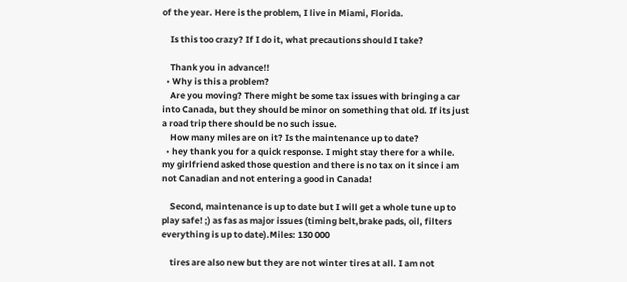of the year. Here is the problem, I live in Miami, Florida.

    Is this too crazy? If I do it, what precautions should I take?

    Thank you in advance!!
  • Why is this a problem?
    Are you moving? There might be some tax issues with bringing a car into Canada, but they should be minor on something that old. If its just a road trip there should be no such issue.
    How many miles are on it? Is the maintenance up to date?
  • hey thank you for a quick response. I might stay there for a while. my girlfriend asked those question and there is no tax on it since i am not Canadian and not entering a good in Canada!

    Second, maintenance is up to date but I will get a whole tune up to play safe! ;) as fas as major issues (timing belt,brake pads, oil, filters everything is up to date).Miles: 130 000

    tires are also new but they are not winter tires at all. I am not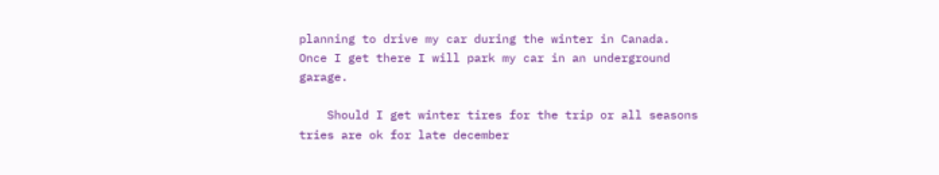planning to drive my car during the winter in Canada. Once I get there I will park my car in an underground garage.

    Should I get winter tires for the trip or all seasons tries are ok for late december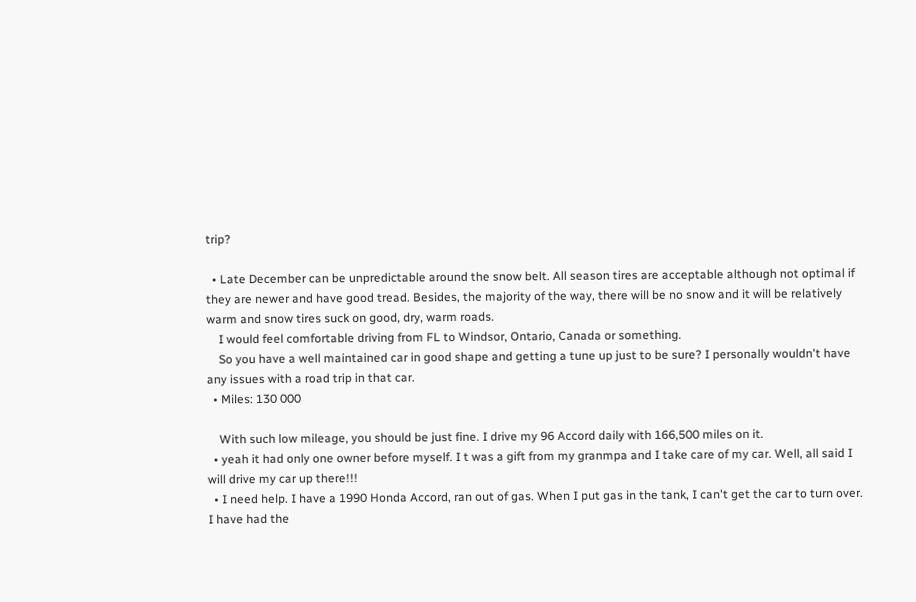trip?

  • Late December can be unpredictable around the snow belt. All season tires are acceptable although not optimal if they are newer and have good tread. Besides, the majority of the way, there will be no snow and it will be relatively warm and snow tires suck on good, dry, warm roads.
    I would feel comfortable driving from FL to Windsor, Ontario, Canada or something.
    So you have a well maintained car in good shape and getting a tune up just to be sure? I personally wouldn't have any issues with a road trip in that car.
  • Miles: 130 000

    With such low mileage, you should be just fine. I drive my 96 Accord daily with 166,500 miles on it.
  • yeah it had only one owner before myself. I t was a gift from my granmpa and I take care of my car. Well, all said I will drive my car up there!!!
  • I need help. I have a 1990 Honda Accord, ran out of gas. When I put gas in the tank, I can't get the car to turn over. I have had the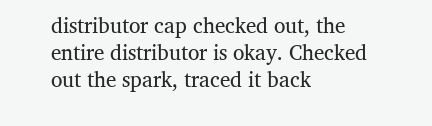distributor cap checked out, the entire distributor is okay. Checked out the spark, traced it back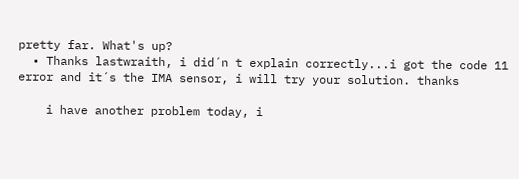pretty far. What's up?
  • Thanks lastwraith, i did´n t explain correctly...i got the code 11 error and it´s the IMA sensor, i will try your solution. thanks

    i have another problem today, i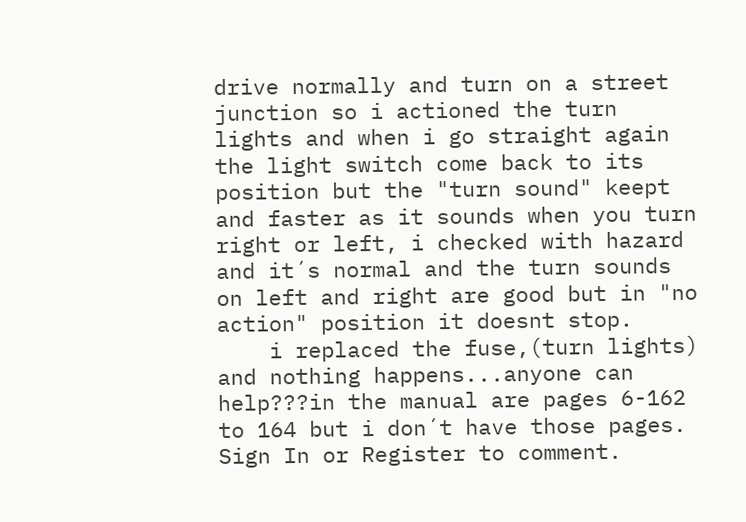drive normally and turn on a street junction so i actioned the turn lights and when i go straight again the light switch come back to its position but the "turn sound" keept and faster as it sounds when you turn right or left, i checked with hazard and it´s normal and the turn sounds on left and right are good but in "no action" position it doesnt stop.
    i replaced the fuse,(turn lights) and nothing happens...anyone can help???in the manual are pages 6-162 to 164 but i don´t have those pages.
Sign In or Register to comment.